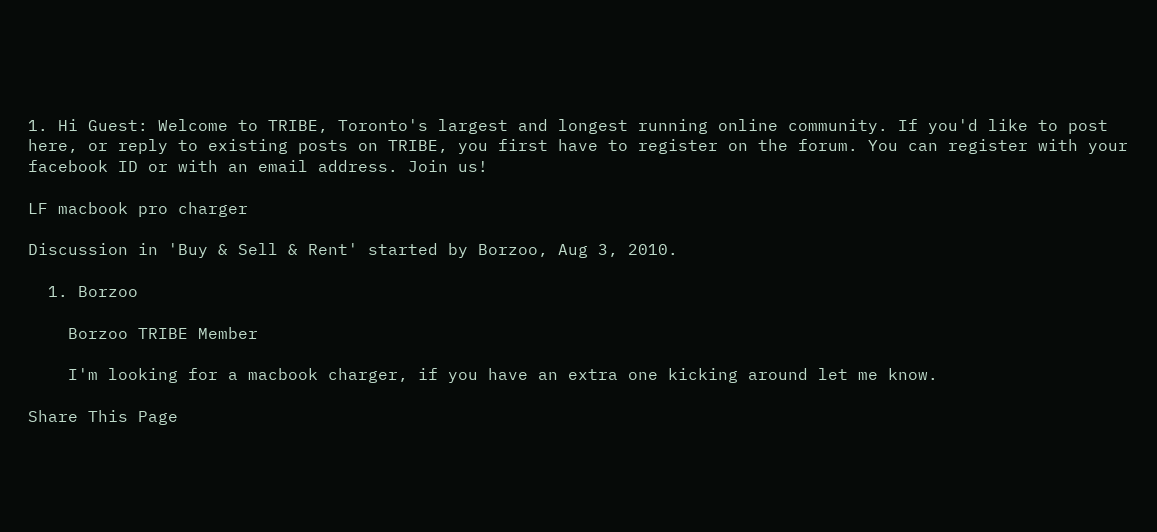1. Hi Guest: Welcome to TRIBE, Toronto's largest and longest running online community. If you'd like to post here, or reply to existing posts on TRIBE, you first have to register on the forum. You can register with your facebook ID or with an email address. Join us!

LF macbook pro charger

Discussion in 'Buy & Sell & Rent' started by Borzoo, Aug 3, 2010.

  1. Borzoo

    Borzoo TRIBE Member

    I'm looking for a macbook charger, if you have an extra one kicking around let me know.

Share This Page